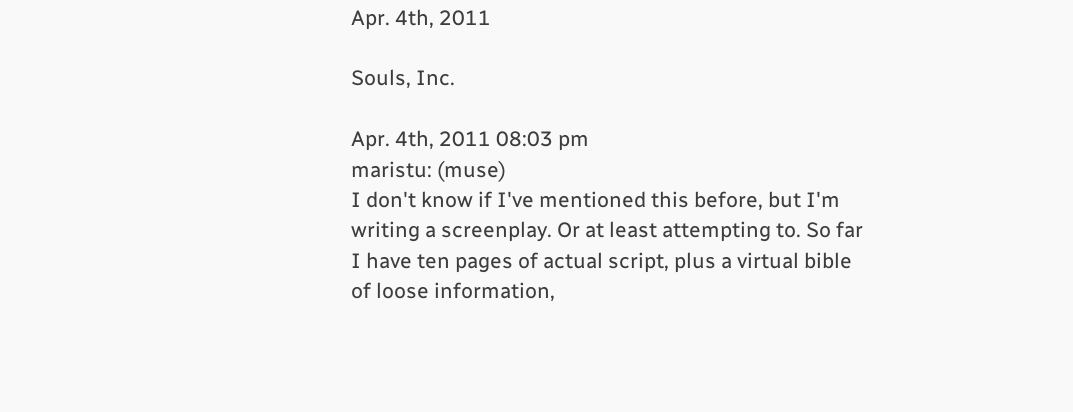Apr. 4th, 2011

Souls, Inc.

Apr. 4th, 2011 08:03 pm
maristu: (muse)
I don't know if I've mentioned this before, but I'm writing a screenplay. Or at least attempting to. So far I have ten pages of actual script, plus a virtual bible of loose information,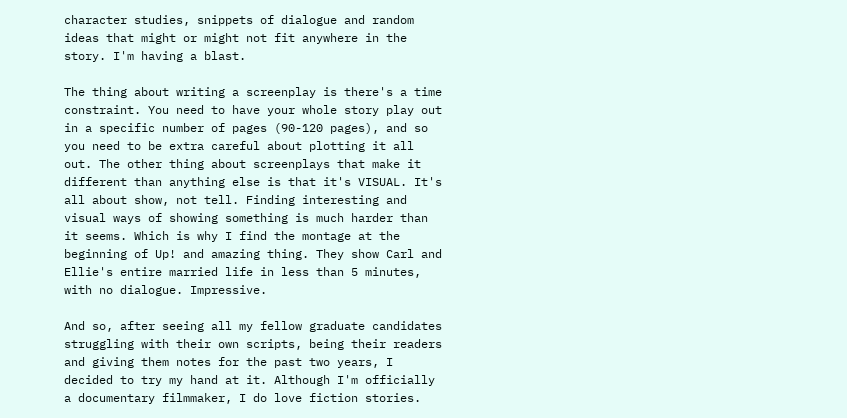character studies, snippets of dialogue and random ideas that might or might not fit anywhere in the story. I'm having a blast.

The thing about writing a screenplay is there's a time constraint. You need to have your whole story play out in a specific number of pages (90-120 pages), and so you need to be extra careful about plotting it all out. The other thing about screenplays that make it different than anything else is that it's VISUAL. It's all about show, not tell. Finding interesting and visual ways of showing something is much harder than it seems. Which is why I find the montage at the beginning of Up! and amazing thing. They show Carl and Ellie's entire married life in less than 5 minutes, with no dialogue. Impressive.

And so, after seeing all my fellow graduate candidates struggling with their own scripts, being their readers and giving them notes for the past two years, I decided to try my hand at it. Although I'm officially a documentary filmmaker, I do love fiction stories.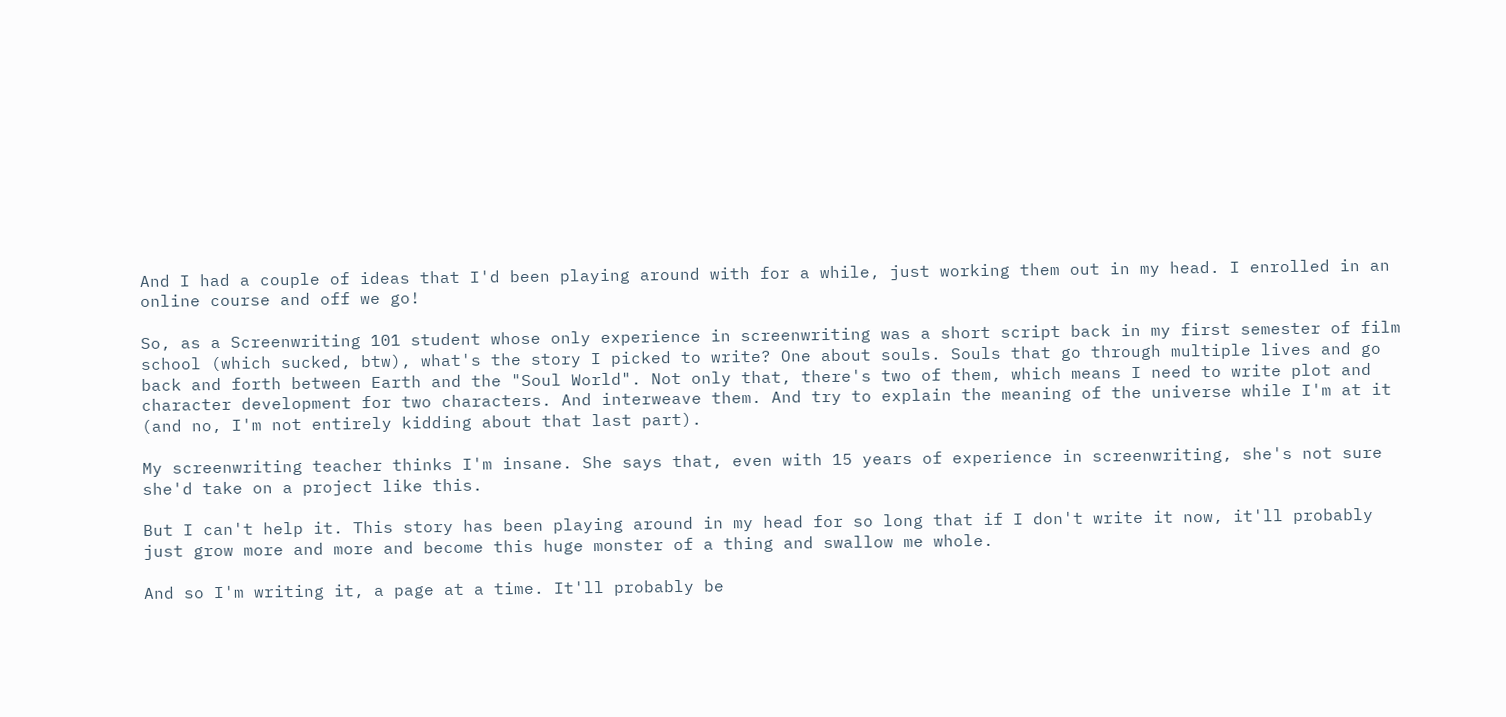And I had a couple of ideas that I'd been playing around with for a while, just working them out in my head. I enrolled in an online course and off we go!

So, as a Screenwriting 101 student whose only experience in screenwriting was a short script back in my first semester of film school (which sucked, btw), what's the story I picked to write? One about souls. Souls that go through multiple lives and go back and forth between Earth and the "Soul World". Not only that, there's two of them, which means I need to write plot and character development for two characters. And interweave them. And try to explain the meaning of the universe while I'm at it (and no, I'm not entirely kidding about that last part).

My screenwriting teacher thinks I'm insane. She says that, even with 15 years of experience in screenwriting, she's not sure she'd take on a project like this.

But I can't help it. This story has been playing around in my head for so long that if I don't write it now, it'll probably just grow more and more and become this huge monster of a thing and swallow me whole.

And so I'm writing it, a page at a time. It'll probably be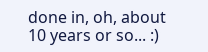done in, oh, about 10 years or so... :)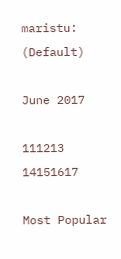maristu: (Default)

June 2017

111213 14151617

Most Popular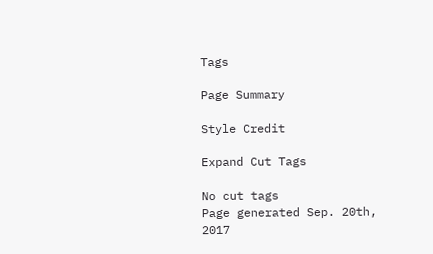Tags

Page Summary

Style Credit

Expand Cut Tags

No cut tags
Page generated Sep. 20th, 2017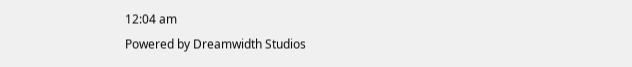12:04 am
Powered by Dreamwidth Studios